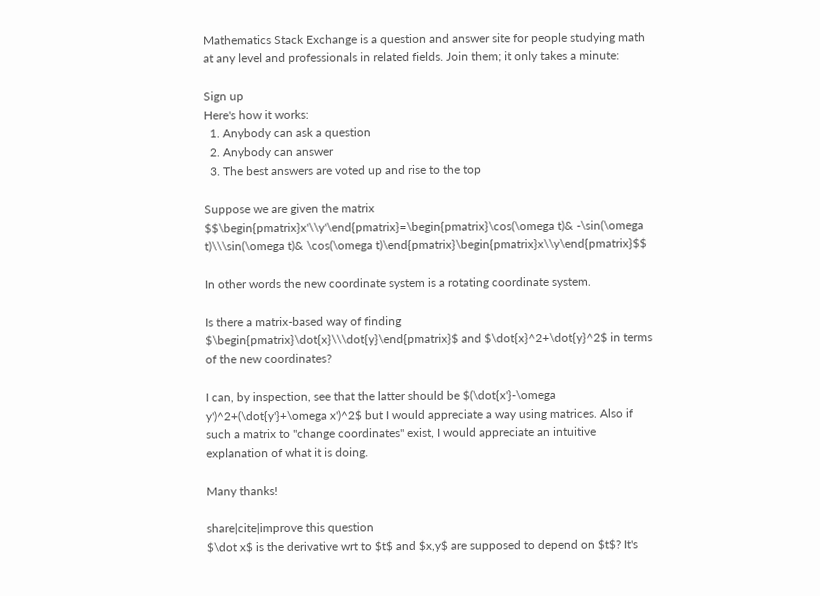Mathematics Stack Exchange is a question and answer site for people studying math at any level and professionals in related fields. Join them; it only takes a minute:

Sign up
Here's how it works:
  1. Anybody can ask a question
  2. Anybody can answer
  3. The best answers are voted up and rise to the top

Suppose we are given the matrix $$\begin{pmatrix}x'\\y'\end{pmatrix}=\begin{pmatrix}\cos(\omega t)& -\sin(\omega t)\\\sin(\omega t)& \cos(\omega t)\end{pmatrix}\begin{pmatrix}x\\y\end{pmatrix}$$

In other words the new coordinate system is a rotating coordinate system.

Is there a matrix-based way of finding $\begin{pmatrix}\dot{x}\\\dot{y}\end{pmatrix}$ and $\dot{x}^2+\dot{y}^2$ in terms of the new coordinates?

I can, by inspection, see that the latter should be $(\dot{x'}-\omega y')^2+(\dot{y'}+\omega x')^2$ but I would appreciate a way using matrices. Also if such a matrix to "change coordinates" exist, I would appreciate an intuitive explanation of what it is doing.

Many thanks!

share|cite|improve this question
$\dot x$ is the derivative wrt to $t$ and $x,y$ are supposed to depend on $t$? It's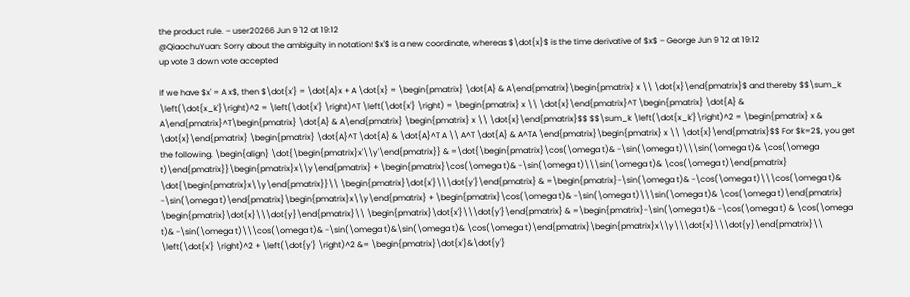the product rule. – user20266 Jun 9 '12 at 19:12
@QiaochuYuan: Sorry about the ambiguity in notation! $x'$ is a new coordinate, whereas $\dot{x}$ is the time derivative of $x$ – George Jun 9 '12 at 19:12
up vote 3 down vote accepted

If we have $x' = A x$, then $\dot{x'} = \dot{A}x + A \dot{x} = \begin{pmatrix} \dot{A} & A\end{pmatrix}\begin{pmatrix} x \\ \dot{x}\end{pmatrix}$ and thereby $$\sum_k \left(\dot{x_k'}\right)^2 = \left(\dot{x'} \right)^T \left(\dot{x'} \right) = \begin{pmatrix} x \\ \dot{x}\end{pmatrix}^T \begin{pmatrix} \dot{A} & A\end{pmatrix}^T\begin{pmatrix} \dot{A} & A\end{pmatrix} \begin{pmatrix} x \\ \dot{x}\end{pmatrix}$$ $$\sum_k \left(\dot{x_k'}\right)^2 = \begin{pmatrix} x & \dot{x}\end{pmatrix} \begin{pmatrix} \dot{A}^T \dot{A} & \dot{A}^T A \\ A^T \dot{A} & A^TA \end{pmatrix}\begin{pmatrix} x \\ \dot{x}\end{pmatrix}$$ For $k=2$, you get the following. \begin{align} \dot{\begin{pmatrix}x'\\y'\end{pmatrix}} & =\dot{\begin{pmatrix}\cos(\omega t)& -\sin(\omega t)\\\sin(\omega t)& \cos(\omega t)\end{pmatrix}}\begin{pmatrix}x\\y\end{pmatrix} + \begin{pmatrix}\cos(\omega t)& -\sin(\omega t)\\\sin(\omega t)& \cos(\omega t)\end{pmatrix} \dot{\begin{pmatrix}x\\y\end{pmatrix}}\\ \begin{pmatrix}\dot{x'}\\\dot{y'}\end{pmatrix} & =\begin{pmatrix}-\sin(\omega t)& -\cos(\omega t)\\\cos(\omega t)& -\sin(\omega t)\end{pmatrix}\begin{pmatrix}x\\y\end{pmatrix} + \begin{pmatrix}\cos(\omega t)& -\sin(\omega t)\\\sin(\omega t)& \cos(\omega t)\end{pmatrix} \begin{pmatrix}\dot{x}\\\dot{y}\end{pmatrix}\\ \begin{pmatrix}\dot{x'}\\\dot{y'}\end{pmatrix} & =\begin{pmatrix}-\sin(\omega t)& -\cos(\omega t) & \cos(\omega t)& -\sin(\omega t)\\\cos(\omega t)& -\sin(\omega t)&\sin(\omega t)& \cos(\omega t)\end{pmatrix}\begin{pmatrix}x\\y\\\dot{x}\\\dot{y}\end{pmatrix}\\ \left(\dot{x'} \right)^2 + \left(\dot{y'} \right)^2 &= \begin{pmatrix}\dot{x'}&\dot{y'}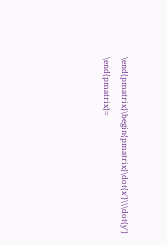\end{pmatrix}\begin{pmatrix}\dot{x'}\\\dot{y'} \end{pmatrix}=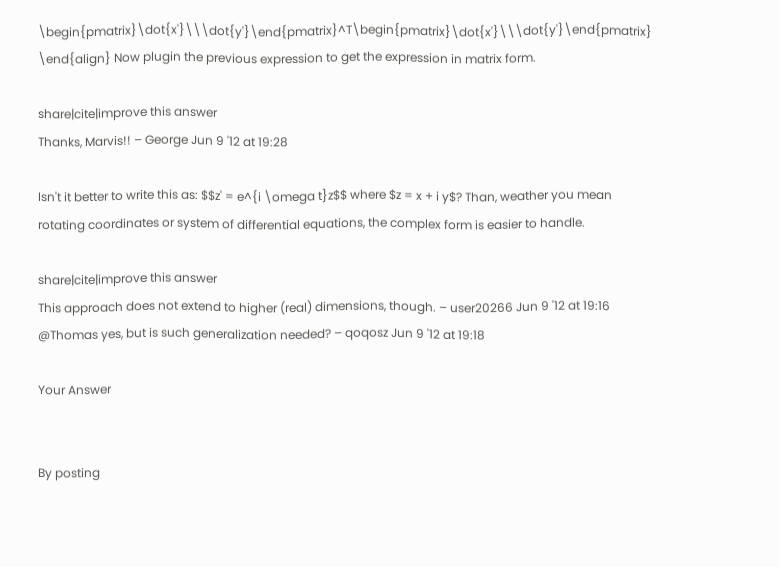\begin{pmatrix}\dot{x'}\\\dot{y'}\end{pmatrix}^T\begin{pmatrix}\dot{x'}\\\dot{y'}\end{pmatrix} \end{align} Now plugin the previous expression to get the expression in matrix form.

share|cite|improve this answer
Thanks, Marvis!! – George Jun 9 '12 at 19:28

Isn't it better to write this as: $$z' = e^{i \omega t}z$$ where $z = x + i y$? Than, weather you mean rotating coordinates or system of differential equations, the complex form is easier to handle.

share|cite|improve this answer
This approach does not extend to higher (real) dimensions, though. – user20266 Jun 9 '12 at 19:16
@Thomas yes, but is such generalization needed? – qoqosz Jun 9 '12 at 19:18

Your Answer


By posting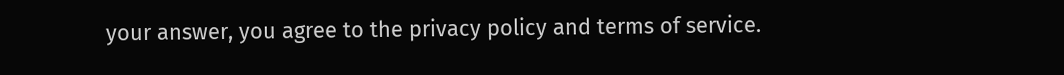your answer, you agree to the privacy policy and terms of service.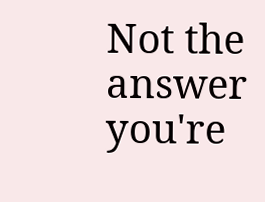Not the answer you're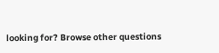looking for? Browse other questions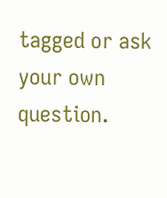tagged or ask your own question.